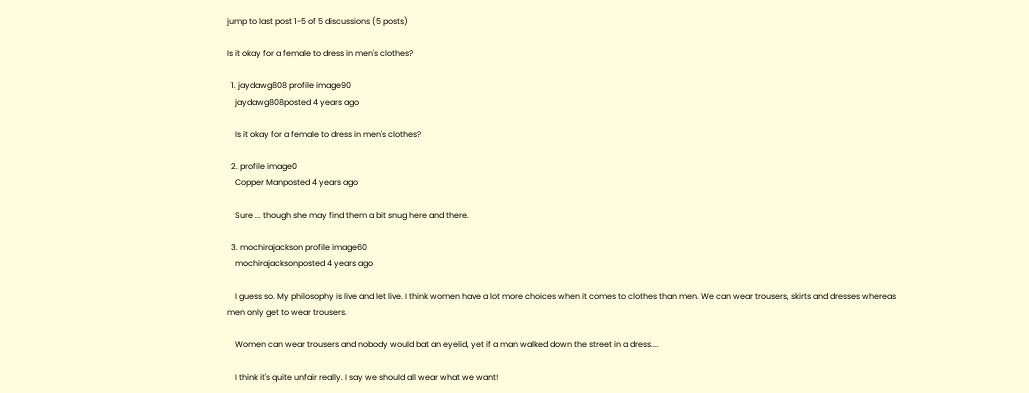jump to last post 1-5 of 5 discussions (5 posts)

Is it okay for a female to dress in men's clothes?

  1. jaydawg808 profile image90
    jaydawg808posted 4 years ago

    Is it okay for a female to dress in men's clothes?

  2. profile image0
    Copper Manposted 4 years ago

    Sure ... though she may find them a bit snug here and there.

  3. mochirajackson profile image60
    mochirajacksonposted 4 years ago

    I guess so. My philosophy is live and let live. I think women have a lot more choices when it comes to clothes than men. We can wear trousers, skirts and dresses whereas men only get to wear trousers.

    Women can wear trousers and nobody would bat an eyelid, yet if a man walked down the street in a dress....

    I think it's quite unfair really. I say we should all wear what we want!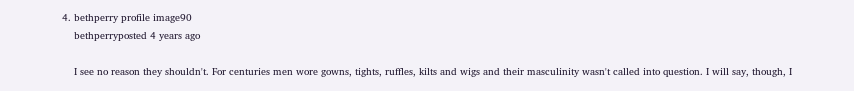4. bethperry profile image90
    bethperryposted 4 years ago

    I see no reason they shouldn't. For centuries men wore gowns, tights, ruffles, kilts and wigs and their masculinity wasn't called into question. I will say, though, I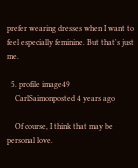prefer wearing dresses when I want to feel especially feminine. But that's just me.

  5. profile image49
    CarlSaimonposted 4 years ago

    Of course, I think that may be personal love.